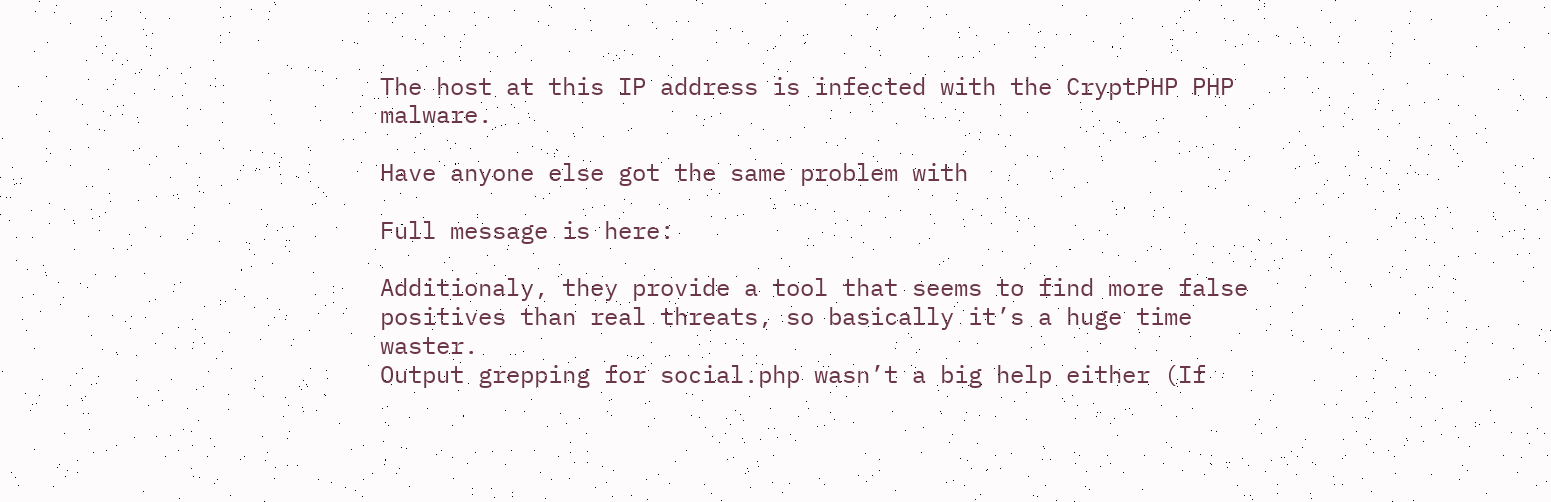The host at this IP address is infected with the CryptPHP PHP malware.

Have anyone else got the same problem with

Full message is here:

Additionaly, they provide a tool that seems to find more false positives than real threats, so basically it’s a huge time waster.
Output grepping for social.php wasn’t a big help either (If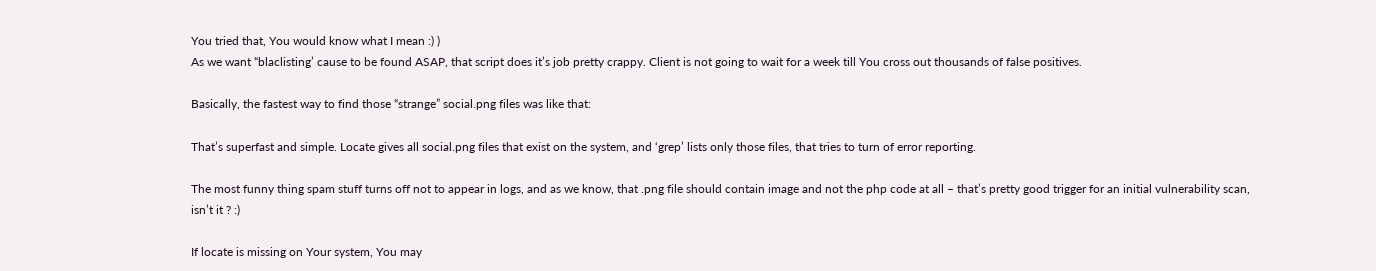You tried that, You would know what I mean :) )
As we want “blaclisting’ cause to be found ASAP, that script does it’s job pretty crappy. Client is not going to wait for a week till You cross out thousands of false positives.

Basically, the fastest way to find those “strange” social.png files was like that:

That’s superfast and simple. Locate gives all social.png files that exist on the system, and ‘grep’ lists only those files, that tries to turn of error reporting.

The most funny thing spam stuff turns off not to appear in logs, and as we know, that .png file should contain image and not the php code at all – that’s pretty good trigger for an initial vulnerability scan, isn’t it ? :)

If locate is missing on Your system, You may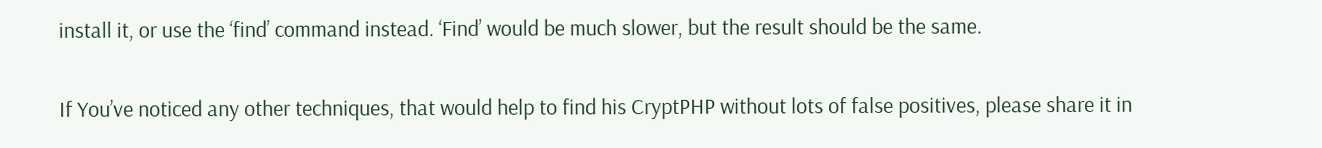install it, or use the ‘find’ command instead. ‘Find’ would be much slower, but the result should be the same.

If You’ve noticed any other techniques, that would help to find his CryptPHP without lots of false positives, please share it in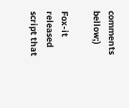comments bellow;)

Fox-it released script that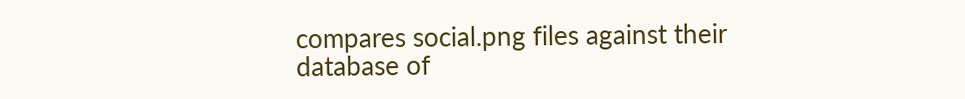compares social.png files against their database of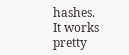hashes.
It works pretty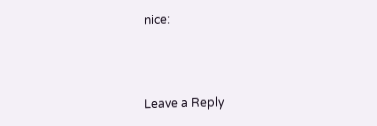nice:



Leave a Reply